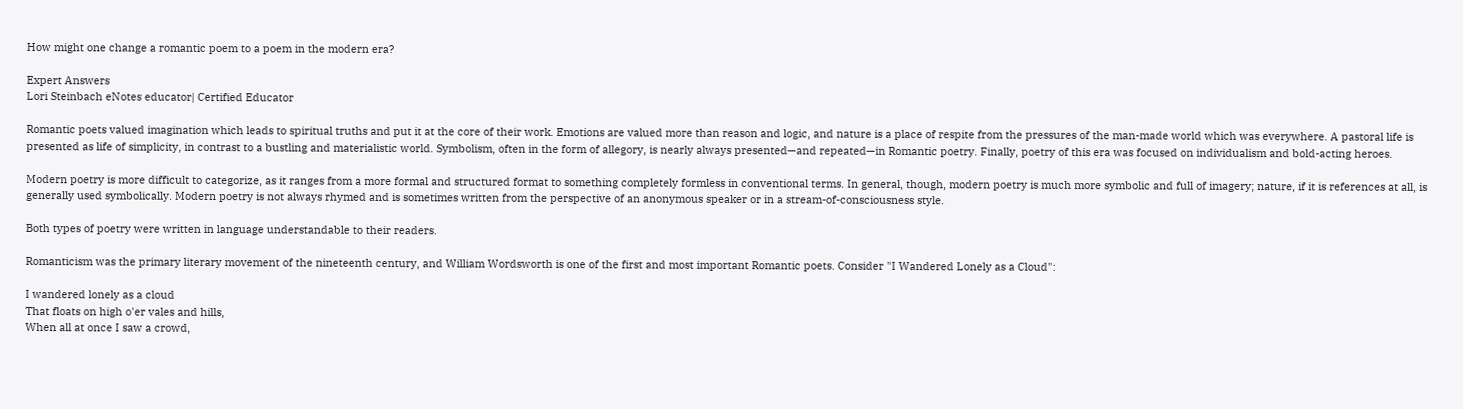How might one change a romantic poem to a poem in the modern era?

Expert Answers
Lori Steinbach eNotes educator| Certified Educator

Romantic poets valued imagination which leads to spiritual truths and put it at the core of their work. Emotions are valued more than reason and logic, and nature is a place of respite from the pressures of the man-made world which was everywhere. A pastoral life is presented as life of simplicity, in contrast to a bustling and materialistic world. Symbolism, often in the form of allegory, is nearly always presented—and repeated—in Romantic poetry. Finally, poetry of this era was focused on individualism and bold-acting heroes.

Modern poetry is more difficult to categorize, as it ranges from a more formal and structured format to something completely formless in conventional terms. In general, though, modern poetry is much more symbolic and full of imagery; nature, if it is references at all, is generally used symbolically. Modern poetry is not always rhymed and is sometimes written from the perspective of an anonymous speaker or in a stream-of-consciousness style.

Both types of poetry were written in language understandable to their readers.

Romanticism was the primary literary movement of the nineteenth century, and William Wordsworth is one of the first and most important Romantic poets. Consider "I Wandered Lonely as a Cloud":

I wandered lonely as a cloud
That floats on high o'er vales and hills,
When all at once I saw a crowd,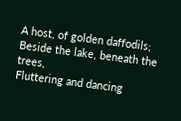A host, of golden daffodils;
Beside the lake, beneath the trees,
Fluttering and dancing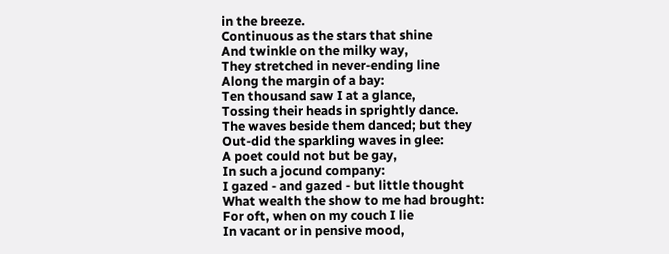in the breeze.
Continuous as the stars that shine
And twinkle on the milky way,
They stretched in never-ending line
Along the margin of a bay:
Ten thousand saw I at a glance,
Tossing their heads in sprightly dance.
The waves beside them danced; but they
Out-did the sparkling waves in glee:
A poet could not but be gay,
In such a jocund company:
I gazed - and gazed - but little thought
What wealth the show to me had brought:
For oft, when on my couch I lie
In vacant or in pensive mood,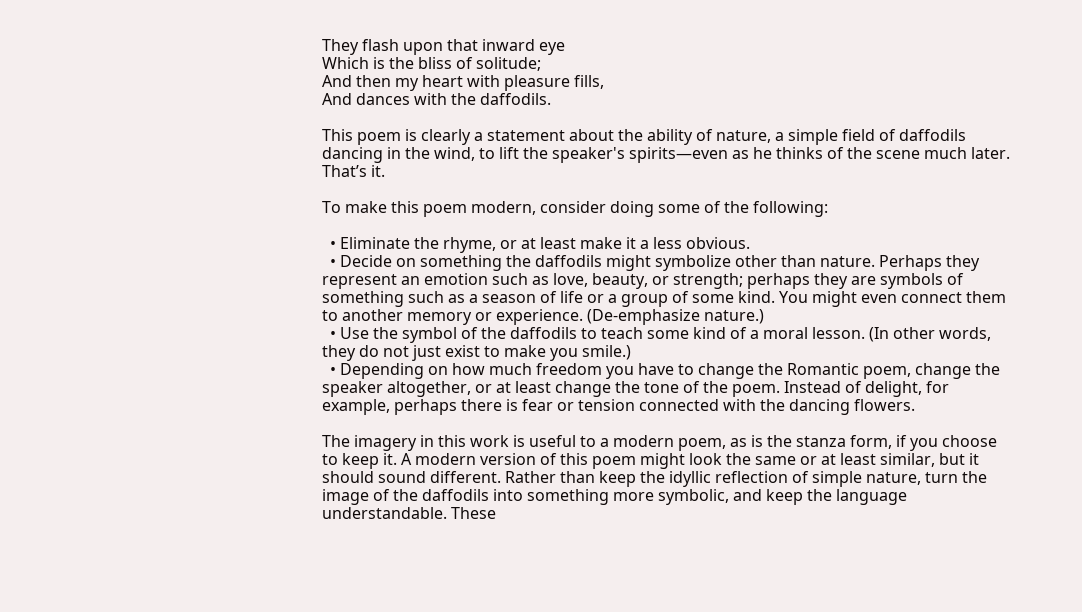They flash upon that inward eye
Which is the bliss of solitude;
And then my heart with pleasure fills,
And dances with the daffodils.

This poem is clearly a statement about the ability of nature, a simple field of daffodils dancing in the wind, to lift the speaker's spirits—even as he thinks of the scene much later. That’s it.

To make this poem modern, consider doing some of the following:

  • Eliminate the rhyme, or at least make it a less obvious.
  • Decide on something the daffodils might symbolize other than nature. Perhaps they represent an emotion such as love, beauty, or strength; perhaps they are symbols of something such as a season of life or a group of some kind. You might even connect them to another memory or experience. (De-emphasize nature.)
  • Use the symbol of the daffodils to teach some kind of a moral lesson. (In other words, they do not just exist to make you smile.)
  • Depending on how much freedom you have to change the Romantic poem, change the speaker altogether, or at least change the tone of the poem. Instead of delight, for example, perhaps there is fear or tension connected with the dancing flowers.

The imagery in this work is useful to a modern poem, as is the stanza form, if you choose to keep it. A modern version of this poem might look the same or at least similar, but it should sound different. Rather than keep the idyllic reflection of simple nature, turn the image of the daffodils into something more symbolic, and keep the language understandable. These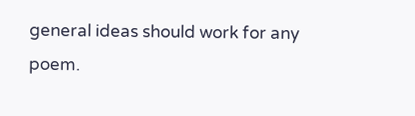general ideas should work for any poem.